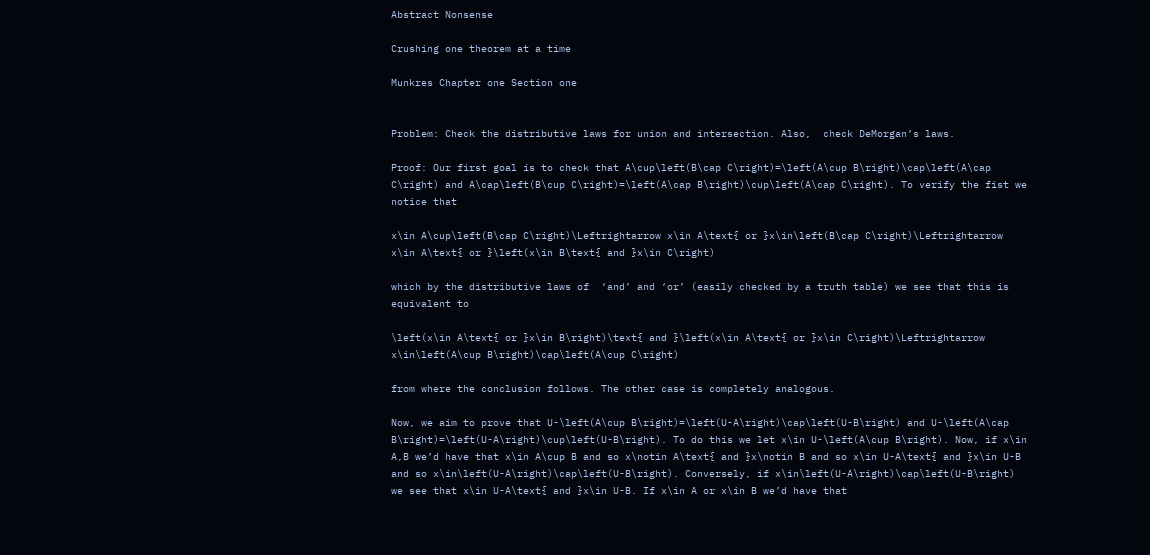Abstract Nonsense

Crushing one theorem at a time

Munkres Chapter one Section one


Problem: Check the distributive laws for union and intersection. Also,  check DeMorgan’s laws.

Proof: Our first goal is to check that A\cup\left(B\cap C\right)=\left(A\cup B\right)\cap\left(A\cap C\right) and A\cap\left(B\cup C\right)=\left(A\cap B\right)\cup\left(A\cap C\right). To verify the fist we notice that

x\in A\cup\left(B\cap C\right)\Leftrightarrow x\in A\text{ or }x\in\left(B\cap C\right)\Leftrightarrow x\in A\text{ or }\left(x\in B\text{ and }x\in C\right)

which by the distributive laws of  ‘and’ and ‘or’ (easily checked by a truth table) we see that this is equivalent to

\left(x\in A\text{ or }x\in B\right)\text{ and }\left(x\in A\text{ or }x\in C\right)\Leftrightarrow x\in\left(A\cup B\right)\cap\left(A\cup C\right)

from where the conclusion follows. The other case is completely analogous.

Now, we aim to prove that U-\left(A\cup B\right)=\left(U-A\right)\cap\left(U-B\right) and U-\left(A\cap B\right)=\left(U-A\right)\cup\left(U-B\right). To do this we let x\in U-\left(A\cup B\right). Now, if x\in A,B we’d have that x\in A\cup B and so x\notin A\text{ and }x\notin B and so x\in U-A\text{ and }x\in U-B and so x\in\left(U-A\right)\cap\left(U-B\right). Conversely, if x\in\left(U-A\right)\cap\left(U-B\right) we see that x\in U-A\text{ and }x\in U-B. If x\in A or x\in B we’d have that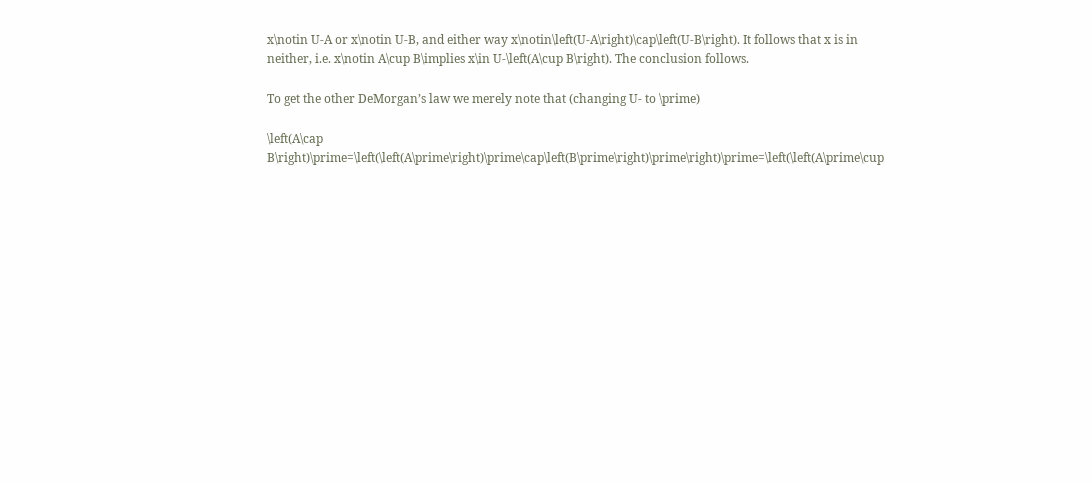x\notin U-A or x\notin U-B, and either way x\notin\left(U-A\right)\cap\left(U-B\right). It follows that x is in neither, i.e. x\notin A\cup B\implies x\in U-\left(A\cup B\right). The conclusion follows.

To get the other DeMorgan’s law we merely note that (changing U- to \prime)

\left(A\cap B\right)\prime=\left(\left(A\prime\right)\prime\cap\left(B\prime\right)\prime\right)\prime=\left(\left(A\prime\cup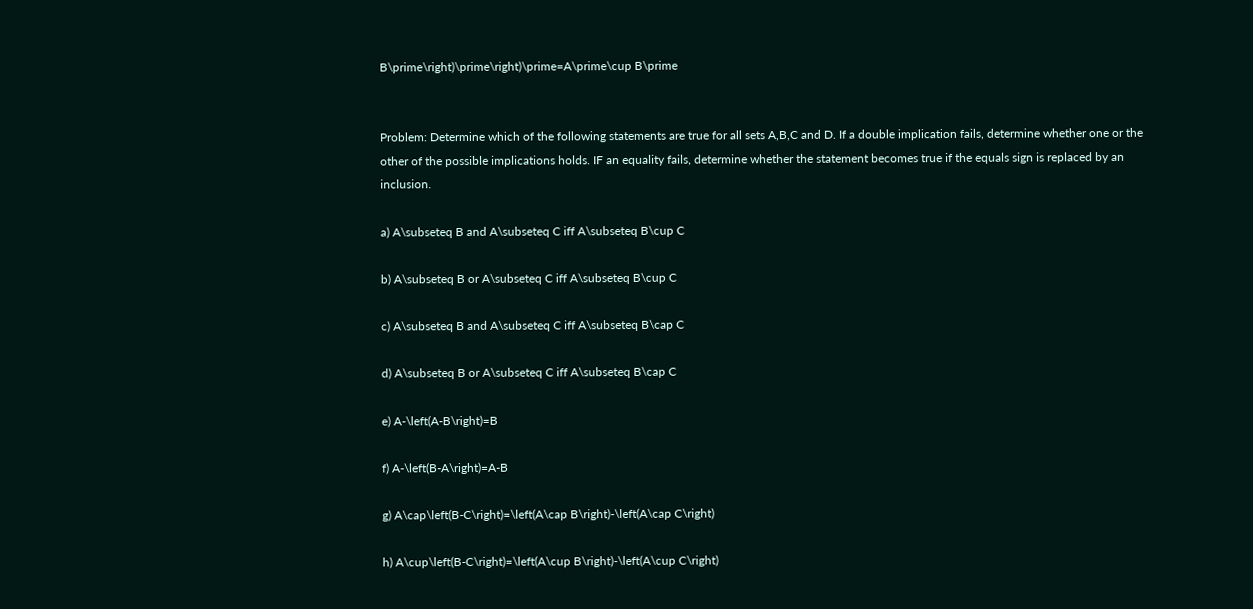B\prime\right)\prime\right)\prime=A\prime\cup B\prime


Problem: Determine which of the following statements are true for all sets A,B,C and D. If a double implication fails, determine whether one or the other of the possible implications holds. IF an equality fails, determine whether the statement becomes true if the equals sign is replaced by an inclusion.

a) A\subseteq B and A\subseteq C iff A\subseteq B\cup C

b) A\subseteq B or A\subseteq C iff A\subseteq B\cup C

c) A\subseteq B and A\subseteq C iff A\subseteq B\cap C

d) A\subseteq B or A\subseteq C iff A\subseteq B\cap C

e) A-\left(A-B\right)=B

f) A-\left(B-A\right)=A-B

g) A\cap\left(B-C\right)=\left(A\cap B\right)-\left(A\cap C\right)

h) A\cup\left(B-C\right)=\left(A\cup B\right)-\left(A\cup C\right)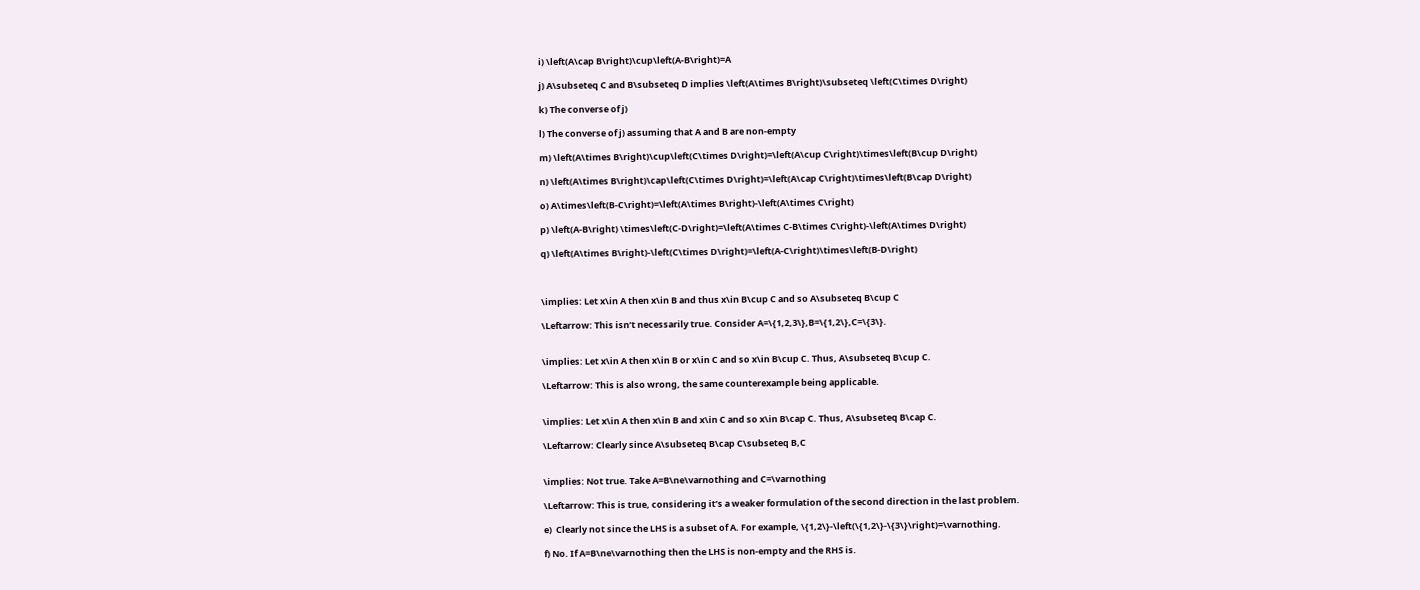i) \left(A\cap B\right)\cup\left(A-B\right)=A

j) A\subseteq C and B\subseteq D implies \left(A\times B\right)\subseteq \left(C\times D\right)

k) The converse of j)

l) The converse of j) assuming that A and B are non-empty

m) \left(A\times B\right)\cup\left(C\times D\right)=\left(A\cup C\right)\times\left(B\cup D\right)

n) \left(A\times B\right)\cap\left(C\times D\right)=\left(A\cap C\right)\times\left(B\cap D\right)

o) A\times\left(B-C\right)=\left(A\times B\right)-\left(A\times C\right)

p) \left(A-B\right) \times\left(C-D\right)=\left(A\times C-B\times C\right)-\left(A\times D\right)

q) \left(A\times B\right)-\left(C\times D\right)=\left(A-C\right)\times\left(B-D\right)



\implies: Let x\in A then x\in B and thus x\in B\cup C and so A\subseteq B\cup C

\Leftarrow: This isn’t necessarily true. Consider A=\{1,2,3\},B=\{1,2\},C=\{3\}.


\implies: Let x\in A then x\in B or x\in C and so x\in B\cup C. Thus, A\subseteq B\cup C.

\Leftarrow: This is also wrong, the same counterexample being applicable.


\implies: Let x\in A then x\in B and x\in C and so x\in B\cap C. Thus, A\subseteq B\cap C.

\Leftarrow: Clearly since A\subseteq B\cap C\subseteq B,C


\implies: Not true. Take A=B\ne\varnothing and C=\varnothing

\Leftarrow: This is true, considering it’s a weaker formulation of the second direction in the last problem.

e)  Clearly not since the LHS is a subset of A. For example, \{1,2\}-\left(\{1,2\}-\{3\}\right)=\varnothing.

f) No. If A=B\ne\varnothing then the LHS is non-empty and the RHS is.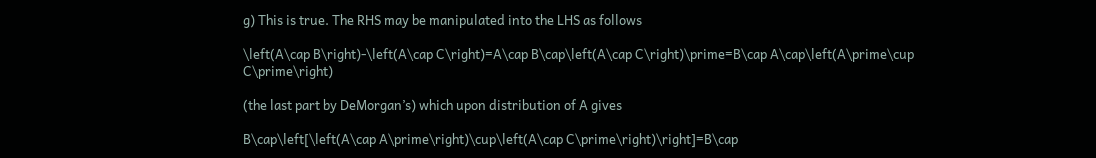g) This is true. The RHS may be manipulated into the LHS as follows

\left(A\cap B\right)-\left(A\cap C\right)=A\cap B\cap\left(A\cap C\right)\prime=B\cap A\cap\left(A\prime\cup C\prime\right)

(the last part by DeMorgan’s) which upon distribution of A gives

B\cap\left[\left(A\cap A\prime\right)\cup\left(A\cap C\prime\right)\right]=B\cap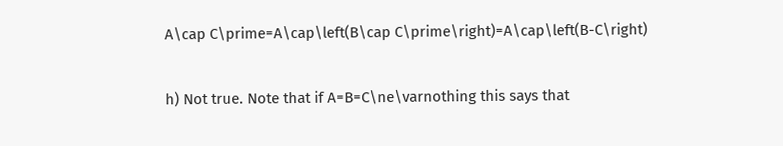A\cap C\prime=A\cap\left(B\cap C\prime\right)=A\cap\left(B-C\right)

h) Not true. Note that if A=B=C\ne\varnothing this says that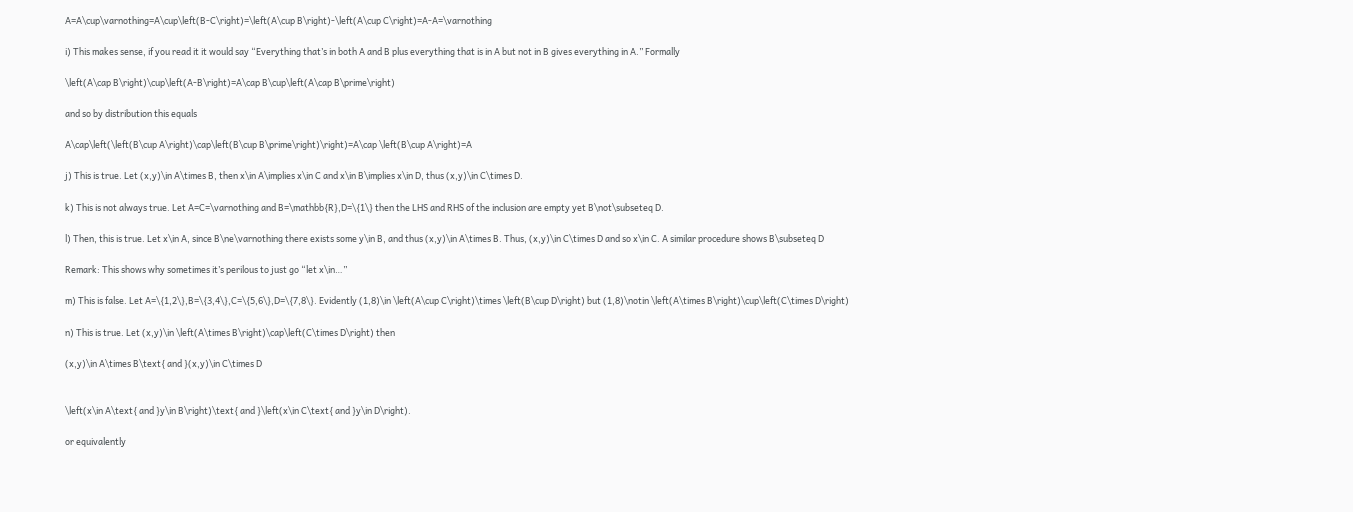A=A\cup\varnothing=A\cup\left(B-C\right)=\left(A\cup B\right)-\left(A\cup C\right)=A-A=\varnothing

i) This makes sense, if you read it it would say “Everything that’s in both A and B plus everything that is in A but not in B gives everything in A.” Formally

\left(A\cap B\right)\cup\left(A-B\right)=A\cap B\cup\left(A\cap B\prime\right)

and so by distribution this equals

A\cap\left(\left(B\cup A\right)\cap\left(B\cup B\prime\right)\right)=A\cap \left(B\cup A\right)=A

j) This is true. Let (x,y)\in A\times B, then x\in A\implies x\in C and x\in B\implies x\in D, thus (x,y)\in C\times D.

k) This is not always true. Let A=C=\varnothing and B=\mathbb{R},D=\{1\} then the LHS and RHS of the inclusion are empty yet B\not\subseteq D.

l) Then, this is true. Let x\in A, since B\ne\varnothing there exists some y\in B, and thus (x,y)\in A\times B. Thus, (x,y)\in C\times D and so x\in C. A similar procedure shows B\subseteq D

Remark: This shows why sometimes it’s perilous to just go “let x\in…”

m) This is false. Let A=\{1,2\},B=\{3,4\},C=\{5,6\},D=\{7,8\}. Evidently (1,8)\in \left(A\cup C\right)\times \left(B\cup D\right) but (1,8)\notin \left(A\times B\right)\cup\left(C\times D\right)

n) This is true. Let (x,y)\in \left(A\times B\right)\cap\left(C\times D\right) then

(x,y)\in A\times B\text{ and }(x,y)\in C\times D


\left(x\in A\text{ and }y\in B\right)\text{ and }\left(x\in C\text{ and }y\in D\right).

or equivalently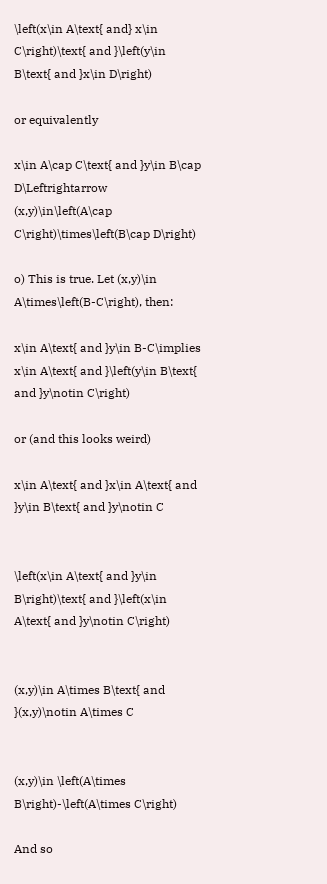\left(x\in A\text{ and} x\in C\right)\text{ and }\left(y\in B\text{ and }x\in D\right)

or equivalently

x\in A\cap C\text{ and }y\in B\cap D\Leftrightarrow (x,y)\in\left(A\cap C\right)\times\left(B\cap D\right)

o) This is true. Let (x,y)\in A\times\left(B-C\right), then:

x\in A\text{ and }y\in B-C\implies x\in A\text{ and }\left(y\in B\text{ and }y\notin C\right)

or (and this looks weird)

x\in A\text{ and }x\in A\text{ and }y\in B\text{ and }y\notin C


\left(x\in A\text{ and }y\in B\right)\text{ and }\left(x\in A\text{ and }y\notin C\right)


(x,y)\in A\times B\text{ and }(x,y)\notin A\times C


(x,y)\in \left(A\times B\right)-\left(A\times C\right)

And so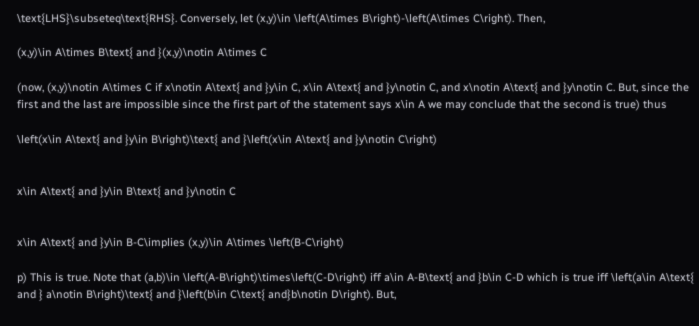\text{LHS}\subseteq\text{RHS}. Conversely, let (x,y)\in \left(A\times B\right)-\left(A\times C\right). Then,

(x,y)\in A\times B\text{ and }(x,y)\notin A\times C

(now, (x,y)\notin A\times C if x\notin A\text{ and }y\in C, x\in A\text{ and }y\notin C, and x\notin A\text{ and }y\notin C. But, since the first and the last are impossible since the first part of the statement says x\in A we may conclude that the second is true) thus

\left(x\in A\text{ and }y\in B\right)\text{ and }\left(x\in A\text{ and }y\notin C\right)


x\in A\text{ and }y\in B\text{ and }y\notin C


x\in A\text{ and }y\in B-C\implies (x,y)\in A\times \left(B-C\right)

p) This is true. Note that (a,b)\in \left(A-B\right)\times\left(C-D\right) iff a\in A-B\text{ and }b\in C-D which is true iff \left(a\in A\text{ and } a\notin B\right)\text{ and }\left(b\in C\text{ and}b\notin D\right). But,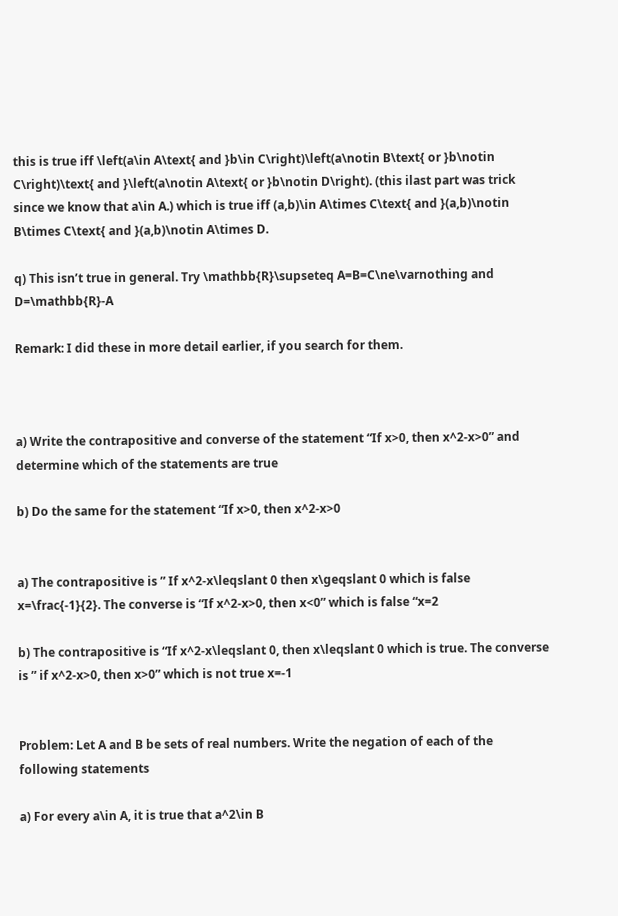this is true iff \left(a\in A\text{ and }b\in C\right)\left(a\notin B\text{ or }b\notin C\right)\text{ and }\left(a\notin A\text{ or }b\notin D\right). (this ilast part was trick since we know that a\in A.) which is true iff (a,b)\in A\times C\text{ and }(a,b)\notin B\times C\text{ and }(a,b)\notin A\times D.

q) This isn’t true in general. Try \mathbb{R}\supseteq A=B=C\ne\varnothing and D=\mathbb{R}-A

Remark: I did these in more detail earlier, if you search for them.



a) Write the contrapositive and converse of the statement “If x>0, then x^2-x>0” and determine which of the statements are true

b) Do the same for the statement “If x>0, then x^2-x>0


a) The contrapositive is ” If x^2-x\leqslant 0 then x\geqslant 0 which is false x=\frac{-1}{2}. The converse is “If x^2-x>0, then x<0” which is false “x=2

b) The contrapositive is “If x^2-x\leqslant 0, then x\leqslant 0 which is true. The converse is ” if x^2-x>0, then x>0” which is not true x=-1


Problem: Let A and B be sets of real numbers. Write the negation of each of the following statements

a) For every a\in A, it is true that a^2\in B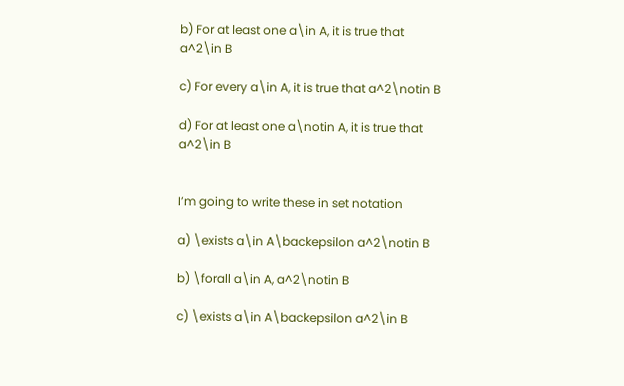b) For at least one a\in A, it is true that a^2\in B

c) For every a\in A, it is true that a^2\notin B

d) For at least one a\notin A, it is true that a^2\in B


I’m going to write these in set notation

a) \exists a\in A\backepsilon a^2\notin B

b) \forall a\in A, a^2\notin B

c) \exists a\in A\backepsilon a^2\in B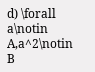d) \forall a\notin A,a^2\notin B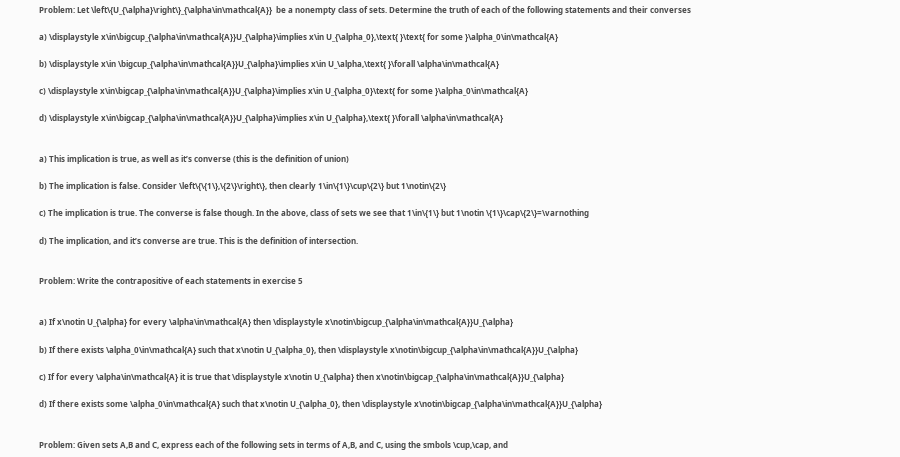Problem: Let \left\{U_{\alpha}\right\}_{\alpha\in\mathcal{A}}  be a nonempty class of sets. Determine the truth of each of the following statements and their converses

a) \displaystyle x\in\bigcup_{\alpha\in\mathcal{A}}U_{\alpha}\implies x\in U_{\alpha_0},\text{ }\text{ for some }\alpha_0\in\mathcal{A}

b) \displaystyle x\in \bigcup_{\alpha\in\mathcal{A}}U_{\alpha}\implies x\in U_\alpha,\text{ }\forall \alpha\in\mathcal{A}

c) \displaystyle x\in\bigcap_{\alpha\in\mathcal{A}}U_{\alpha}\implies x\in U_{\alpha_0}\text{ for some }\alpha_0\in\mathcal{A}

d) \displaystyle x\in\bigcap_{\alpha\in\mathcal{A}}U_{\alpha}\implies x\in U_{\alpha},\text{ }\forall \alpha\in\mathcal{A}


a) This implication is true, as well as it’s converse (this is the definition of union)

b) The implication is false. Consider \left\{\{1\},\{2\}\right\}, then clearly 1\in\{1\}\cup\{2\} but 1\notin\{2\}

c) The implication is true. The converse is false though. In the above, class of sets we see that 1\in\{1\} but 1\notin \{1\}\cap\{2\}=\varnothing

d) The implication, and it’s converse are true. This is the definition of intersection.


Problem: Write the contrapositive of each statements in exercise 5


a) If x\notin U_{\alpha} for every \alpha\in\mathcal{A} then \displaystyle x\notin\bigcup_{\alpha\in\mathcal{A}}U_{\alpha}

b) If there exists \alpha_0\in\mathcal{A} such that x\notin U_{\alpha_0}, then \displaystyle x\notin\bigcup_{\alpha\in\mathcal{A}}U_{\alpha}

c) If for every \alpha\in\mathcal{A} it is true that \displaystyle x\notin U_{\alpha} then x\notin\bigcap_{\alpha\in\mathcal{A}}U_{\alpha}

d) If there exists some \alpha_0\in\mathcal{A} such that x\notin U_{\alpha_0}, then \displaystyle x\notin\bigcap_{\alpha\in\mathcal{A}}U_{\alpha}


Problem: Given sets A,B and C, express each of the following sets in terms of A,B, and C, using the smbols \cup,\cap, and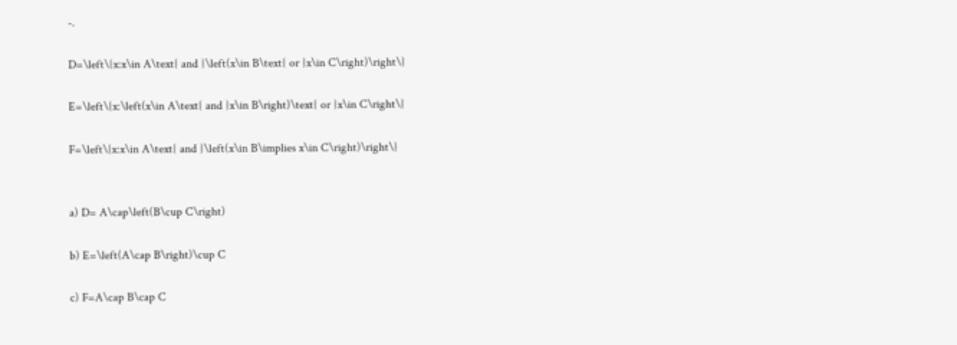-.

D=\left\{x:x\in A\text{ and }\left(x\in B\text{ or }x\in C\right)\right\}

E=\left\{x:\left(x\in A\text{ and }x\in B\right)\text{ or }x\in C\right\}

F=\left\{x:x\in A\text{ and }\left(x\in B\implies x\in C\right)\right\}


a) D= A\cap\left(B\cup C\right)

b) E=\left(A\cap B\right)\cup C

c) F=A\cap B\cap C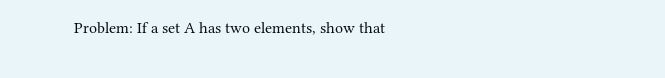Problem: If a set A has two elements, show that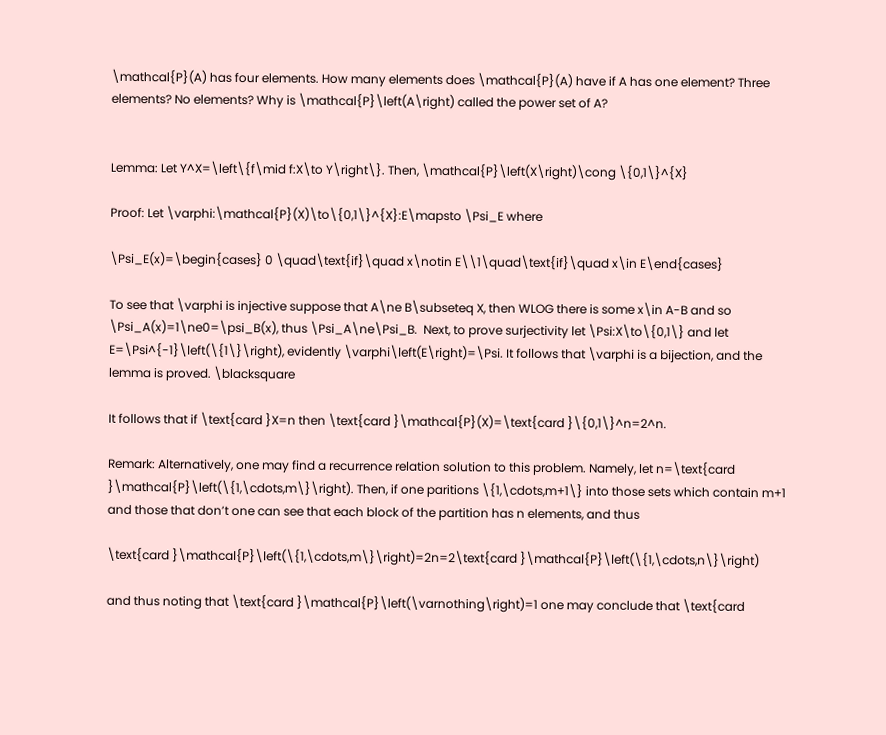\mathcal{P}(A) has four elements. How many elements does \mathcal{P}(A) have if A has one element? Three elements? No elements? Why is \mathcal{P}\left(A\right) called the power set of A?


Lemma: Let Y^X=\left\{f\mid f:X\to Y\right\}. Then, \mathcal{P}\left(X\right)\cong \{0,1\}^{X}

Proof: Let \varphi:\mathcal{P}(X)\to\{0,1\}^{X}:E\mapsto \Psi_E where

\Psi_E(x)=\begin{cases} 0 \quad\text{if}\quad x\notin E\\1\quad\text{if}\quad x\in E\end{cases}

To see that \varphi is injective suppose that A\ne B\subseteq X, then WLOG there is some x\in A-B and so \Psi_A(x)=1\ne0=\psi_B(x), thus \Psi_A\ne\Psi_B.  Next, to prove surjectivity let \Psi:X\to\{0,1\} and let E=\Psi^{-1}\left(\{1\}\right), evidently \varphi\left(E\right)=\Psi. It follows that \varphi is a bijection, and the lemma is proved. \blacksquare

It follows that if \text{card }X=n then \text{card }\mathcal{P}(X)=\text{card }\{0,1\}^n=2^n.

Remark: Alternatively, one may find a recurrence relation solution to this problem. Namely, let n=\text{card }\mathcal{P}\left(\{1,\cdots,m\}\right). Then, if one paritions \{1,\cdots,m+1\} into those sets which contain m+1 and those that don’t one can see that each block of the partition has n elements, and thus

\text{card }\mathcal{P}\left(\{1,\cdots,m\}\right)=2n=2\text{card }\mathcal{P}\left(\{1,\cdots,n\}\right)

and thus noting that \text{card }\mathcal{P}\left(\varnothing\right)=1 one may conclude that \text{card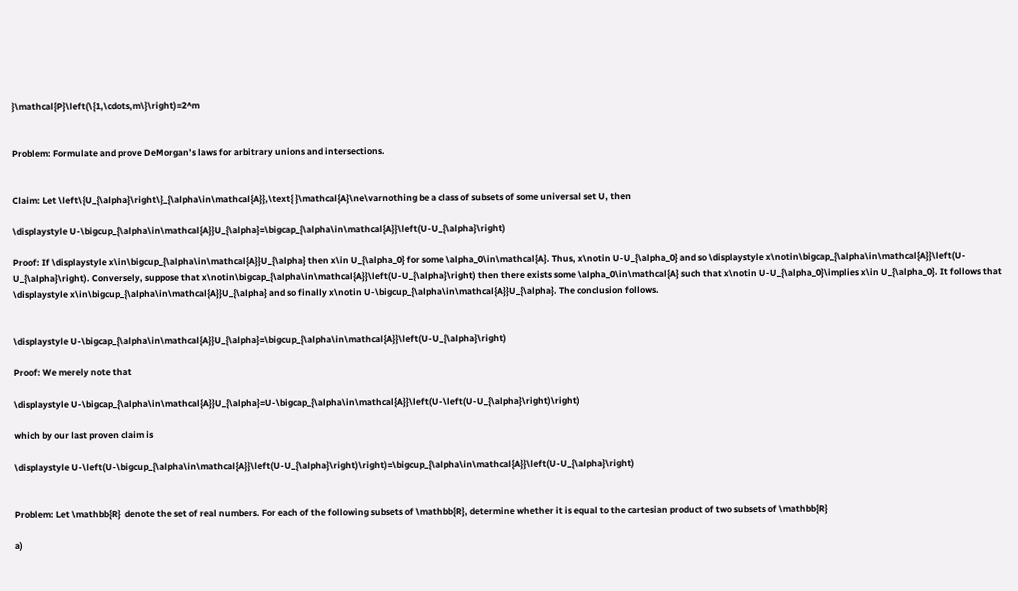}\mathcal{P}\left(\{1,\cdots,m\}\right)=2^m


Problem: Formulate and prove DeMorgan’s laws for arbitrary unions and intersections.


Claim: Let \left\{U_{\alpha}\right\}_{\alpha\in\mathcal{A}},\text{ }\mathcal{A}\ne\varnothing be a class of subsets of some universal set U, then

\displaystyle U-\bigcup_{\alpha\in\mathcal{A}}U_{\alpha}=\bigcap_{\alpha\in\mathcal{A}}\left(U-U_{\alpha}\right)

Proof: If \displaystyle x\in\bigcup_{\alpha\in\mathcal{A}}U_{\alpha} then x\in U_{\alpha_0} for some \alpha_0\in\mathcal{A}. Thus, x\notin U-U_{\alpha_0} and so \displaystyle x\notin\bigcap_{\alpha\in\mathcal{A}}\left(U-U_{\alpha}\right). Conversely, suppose that x\notin\bigcap_{\alpha\in\mathcal{A}}\left(U-U_{\alpha}\right) then there exists some \alpha_0\in\mathcal{A} such that x\notin U-U_{\alpha_0}\implies x\in U_{\alpha_0}. It follows that \displaystyle x\in\bigcup_{\alpha\in\mathcal{A}}U_{\alpha} and so finally x\notin U-\bigcup_{\alpha\in\mathcal{A}}U_{\alpha}. The conclusion follows.


\displaystyle U-\bigcap_{\alpha\in\mathcal{A}}U_{\alpha}=\bigcup_{\alpha\in\mathcal{A}}\left(U-U_{\alpha}\right)

Proof: We merely note that

\displaystyle U-\bigcap_{\alpha\in\mathcal{A}}U_{\alpha}=U-\bigcap_{\alpha\in\mathcal{A}}\left(U-\left(U-U_{\alpha}\right)\right)

which by our last proven claim is

\displaystyle U-\left(U-\bigcup_{\alpha\in\mathcal{A}}\left(U-U_{\alpha}\right)\right)=\bigcup_{\alpha\in\mathcal{A}}\left(U-U_{\alpha}\right)


Problem: Let \mathbb{R}  denote the set of real numbers. For each of the following subsets of \mathbb{R}, determine whether it is equal to the cartesian product of two subsets of \mathbb{R}

a)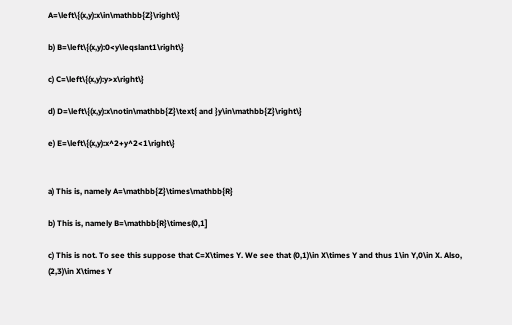A=\left\{(x,y):x\in\mathbb{Z}\right\}

b) B=\left\{(x,y):0<y\leqslant1\right\}

c) C=\left\{(x,y):y>x\right\}

d) D=\left\{(x,y):x\notin\mathbb{Z}\text{ and }y\in\mathbb{Z}\right\}

e) E=\left\{(x,y):x^2+y^2<1\right\}


a) This is, namely A=\mathbb{Z}\times\mathbb{R}

b) This is, namely B=\mathbb{R}\times(0,1]

c) This is not. To see this suppose that C=X\times Y. We see that (0,1)\in X\times Y and thus 1\in Y,0\in X. Also, (2,3)\in X\times Y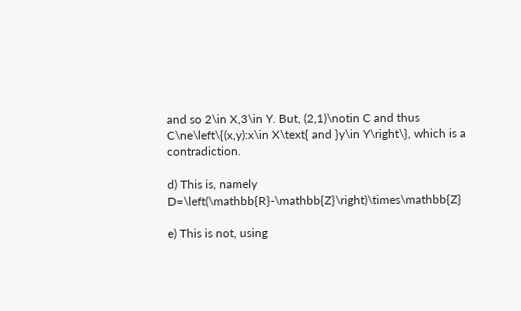and so 2\in X,3\in Y. But, (2,1)\notin C and thus C\ne\left\{(x,y):x\in X\text{ and }y\in Y\right\}, which is a contradiction.

d) This is, namely D=\left(\mathbb{R}-\mathbb{Z}\right)\times\mathbb{Z}

e) This is not, using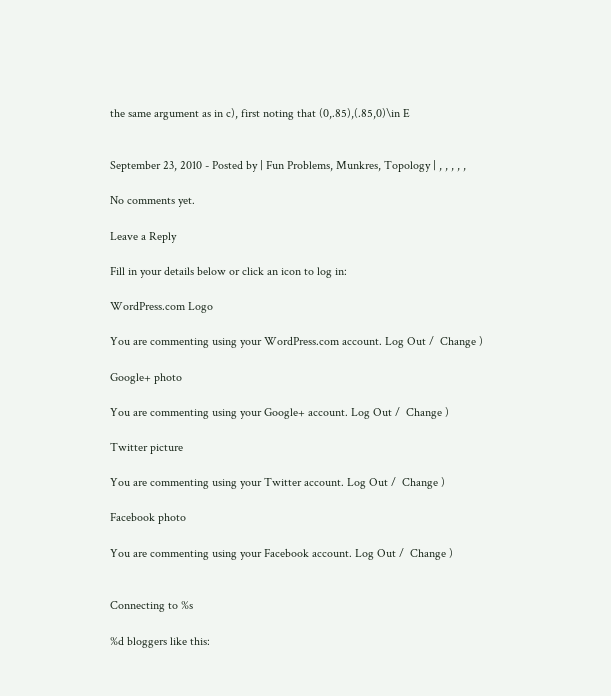the same argument as in c), first noting that (0,.85),(.85,0)\in E


September 23, 2010 - Posted by | Fun Problems, Munkres, Topology | , , , , ,

No comments yet.

Leave a Reply

Fill in your details below or click an icon to log in:

WordPress.com Logo

You are commenting using your WordPress.com account. Log Out /  Change )

Google+ photo

You are commenting using your Google+ account. Log Out /  Change )

Twitter picture

You are commenting using your Twitter account. Log Out /  Change )

Facebook photo

You are commenting using your Facebook account. Log Out /  Change )


Connecting to %s

%d bloggers like this: